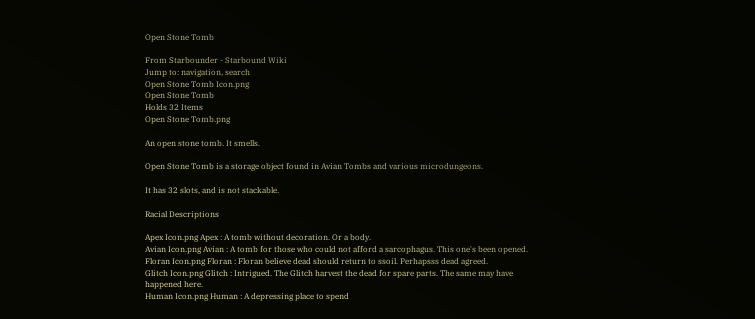Open Stone Tomb

From Starbounder - Starbound Wiki
Jump to: navigation, search
Open Stone Tomb Icon.png
Open Stone Tomb
Holds 32 Items
Open Stone Tomb.png

An open stone tomb. It smells.

Open Stone Tomb is a storage object found in Avian Tombs and various microdungeons.

It has 32 slots, and is not stackable.

Racial Descriptions

Apex Icon.png Apex : A tomb without decoration. Or a body.
Avian Icon.png Avian : A tomb for those who could not afford a sarcophagus. This one's been opened.
Floran Icon.png Floran : Floran believe dead should return to ssoil. Perhapsss dead agreed.
Glitch Icon.png Glitch : Intrigued. The Glitch harvest the dead for spare parts. The same may have happened here.
Human Icon.png Human : A depressing place to spend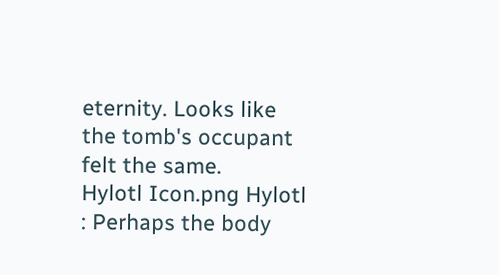eternity. Looks like the tomb's occupant felt the same.
Hylotl Icon.png Hylotl : Perhaps the body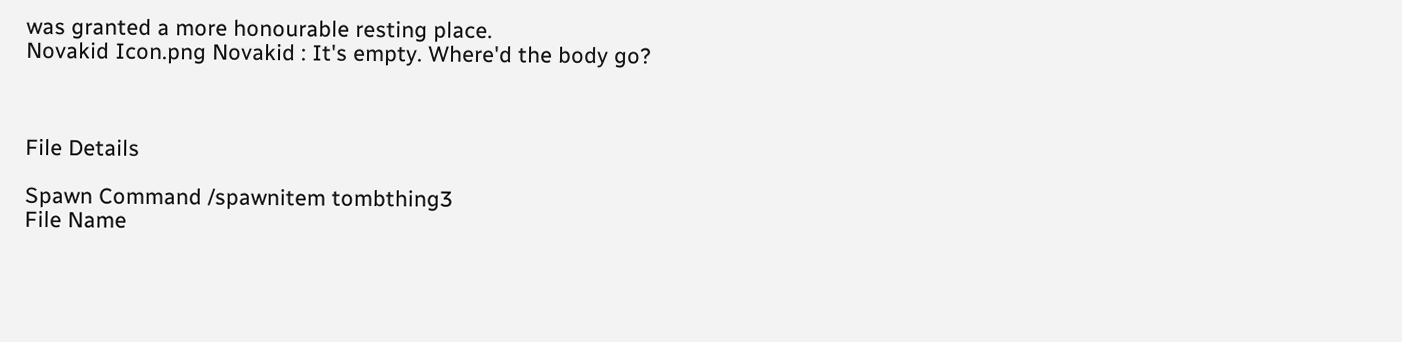was granted a more honourable resting place.
Novakid Icon.png Novakid : It's empty. Where'd the body go?



File Details

Spawn Command /spawnitem tombthing3
File Name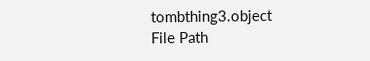tombthing3.object
File Path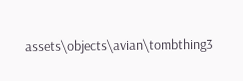assets\objects\avian\tombthing3